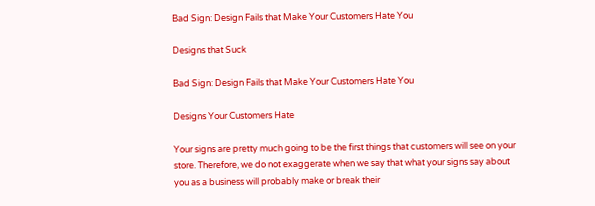Bad Sign: Design Fails that Make Your Customers Hate You

Designs that Suck

Bad Sign: Design Fails that Make Your Customers Hate You

Designs Your Customers Hate

Your signs are pretty much going to be the first things that customers will see on your store. Therefore, we do not exaggerate when we say that what your signs say about you as a business will probably make or break their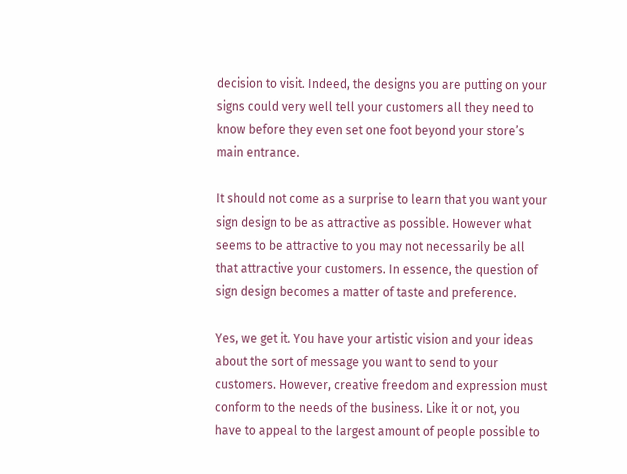decision to visit. Indeed, the designs you are putting on your signs could very well tell your customers all they need to know before they even set one foot beyond your store’s main entrance.

It should not come as a surprise to learn that you want your sign design to be as attractive as possible. However what seems to be attractive to you may not necessarily be all that attractive your customers. In essence, the question of sign design becomes a matter of taste and preference.

Yes, we get it. You have your artistic vision and your ideas about the sort of message you want to send to your customers. However, creative freedom and expression must conform to the needs of the business. Like it or not, you have to appeal to the largest amount of people possible to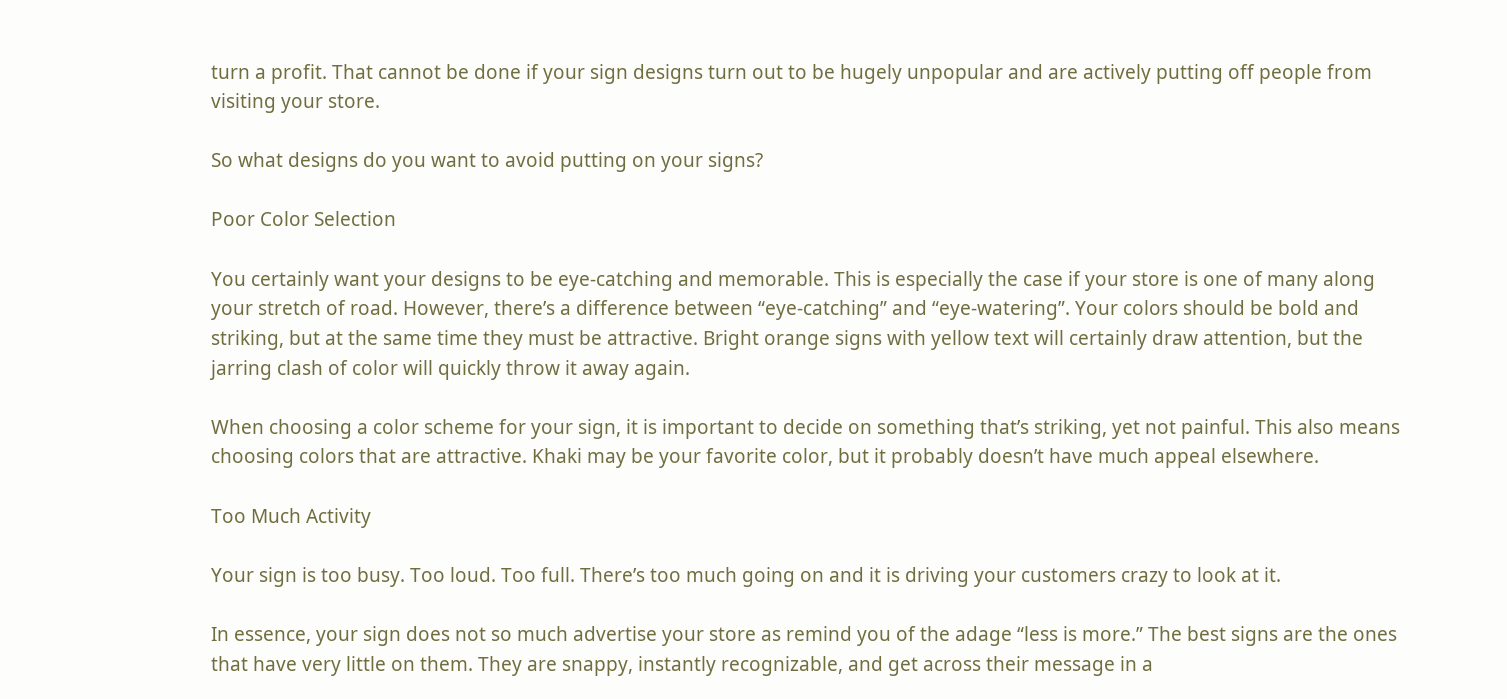turn a profit. That cannot be done if your sign designs turn out to be hugely unpopular and are actively putting off people from visiting your store.

So what designs do you want to avoid putting on your signs?

Poor Color Selection

You certainly want your designs to be eye-catching and memorable. This is especially the case if your store is one of many along your stretch of road. However, there’s a difference between “eye-catching” and “eye-watering”. Your colors should be bold and striking, but at the same time they must be attractive. Bright orange signs with yellow text will certainly draw attention, but the jarring clash of color will quickly throw it away again.

When choosing a color scheme for your sign, it is important to decide on something that’s striking, yet not painful. This also means choosing colors that are attractive. Khaki may be your favorite color, but it probably doesn’t have much appeal elsewhere.

Too Much Activity

Your sign is too busy. Too loud. Too full. There’s too much going on and it is driving your customers crazy to look at it.

In essence, your sign does not so much advertise your store as remind you of the adage “less is more.” The best signs are the ones that have very little on them. They are snappy, instantly recognizable, and get across their message in a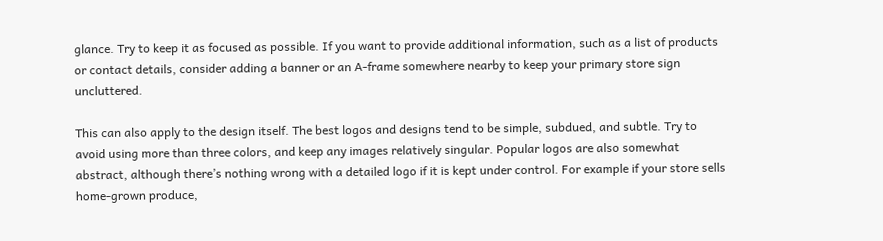glance. Try to keep it as focused as possible. If you want to provide additional information, such as a list of products or contact details, consider adding a banner or an A-frame somewhere nearby to keep your primary store sign uncluttered.

This can also apply to the design itself. The best logos and designs tend to be simple, subdued, and subtle. Try to avoid using more than three colors, and keep any images relatively singular. Popular logos are also somewhat abstract, although there’s nothing wrong with a detailed logo if it is kept under control. For example if your store sells home-grown produce,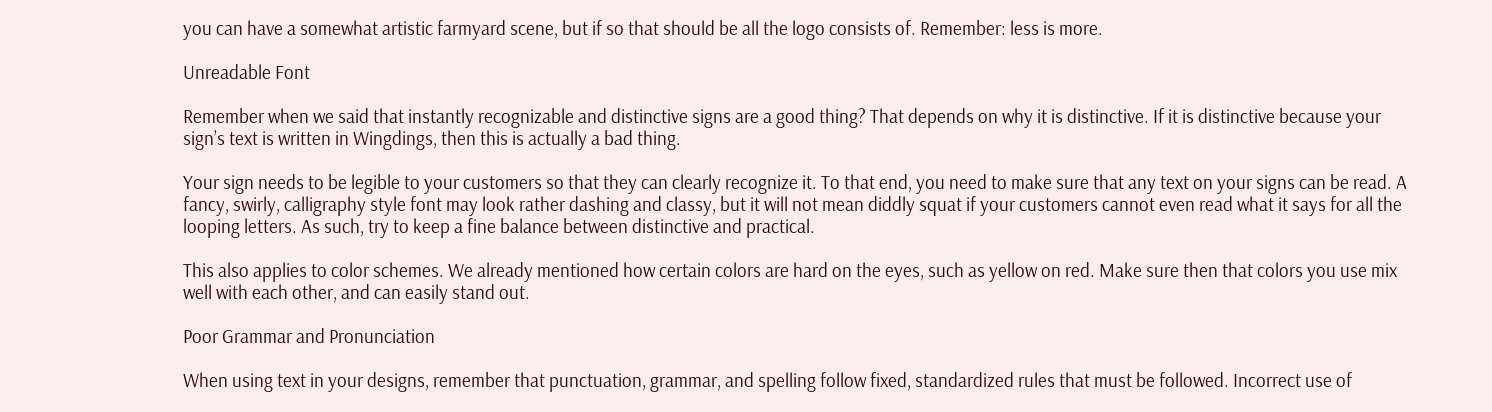you can have a somewhat artistic farmyard scene, but if so that should be all the logo consists of. Remember: less is more.

Unreadable Font

Remember when we said that instantly recognizable and distinctive signs are a good thing? That depends on why it is distinctive. If it is distinctive because your sign’s text is written in Wingdings, then this is actually a bad thing.

Your sign needs to be legible to your customers so that they can clearly recognize it. To that end, you need to make sure that any text on your signs can be read. A fancy, swirly, calligraphy style font may look rather dashing and classy, but it will not mean diddly squat if your customers cannot even read what it says for all the looping letters. As such, try to keep a fine balance between distinctive and practical.

This also applies to color schemes. We already mentioned how certain colors are hard on the eyes, such as yellow on red. Make sure then that colors you use mix well with each other, and can easily stand out.

Poor Grammar and Pronunciation

When using text in your designs, remember that punctuation, grammar, and spelling follow fixed, standardized rules that must be followed. Incorrect use of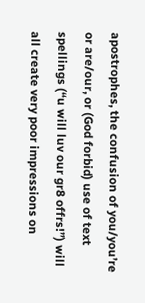apostrophes, the confusion of you/you’re or are/our, or (God forbid) use of text spellings (“u will luv our gr8 offrs!”) will all create very poor impressions on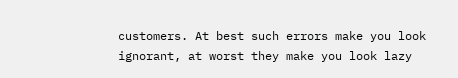customers. At best such errors make you look ignorant, at worst they make you look lazy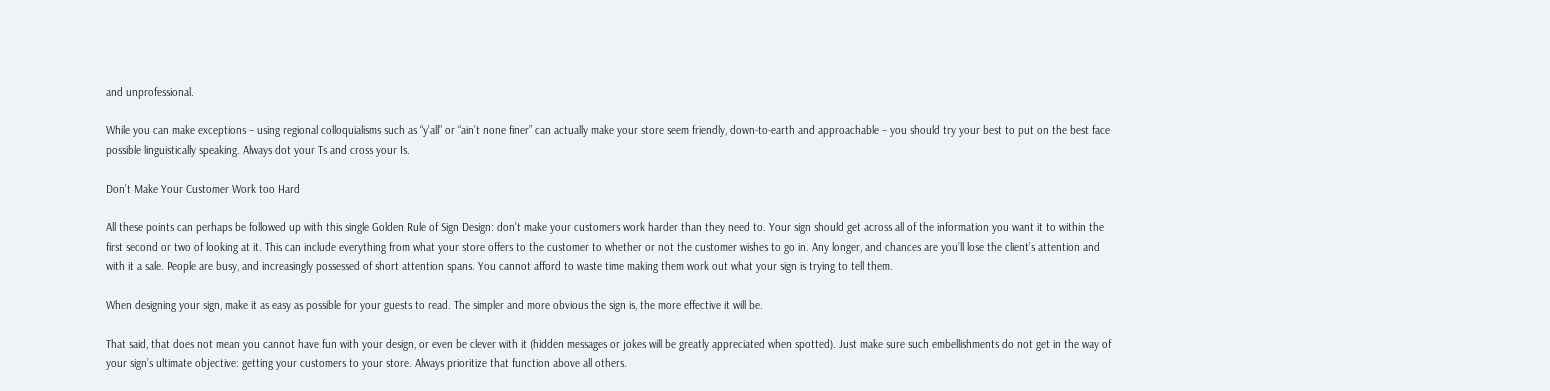and unprofessional.

While you can make exceptions – using regional colloquialisms such as “y’all” or “ain’t none finer” can actually make your store seem friendly, down-to-earth and approachable – you should try your best to put on the best face possible linguistically speaking. Always dot your Ts and cross your Is.

Don’t Make Your Customer Work too Hard

All these points can perhaps be followed up with this single Golden Rule of Sign Design: don’t make your customers work harder than they need to. Your sign should get across all of the information you want it to within the first second or two of looking at it. This can include everything from what your store offers to the customer to whether or not the customer wishes to go in. Any longer, and chances are you’ll lose the client’s attention and with it a sale. People are busy, and increasingly possessed of short attention spans. You cannot afford to waste time making them work out what your sign is trying to tell them.

When designing your sign, make it as easy as possible for your guests to read. The simpler and more obvious the sign is, the more effective it will be.

That said, that does not mean you cannot have fun with your design, or even be clever with it (hidden messages or jokes will be greatly appreciated when spotted). Just make sure such embellishments do not get in the way of your sign’s ultimate objective: getting your customers to your store. Always prioritize that function above all others.